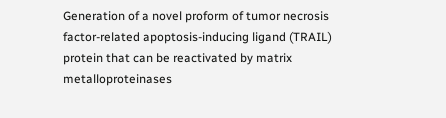Generation of a novel proform of tumor necrosis factor-related apoptosis-inducing ligand (TRAIL) protein that can be reactivated by matrix metalloproteinases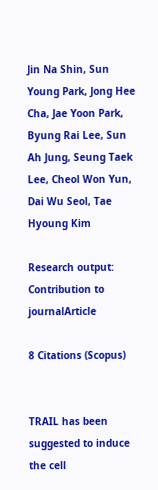Jin Na Shin, Sun Young Park, Jong Hee Cha, Jae Yoon Park, Byung Rai Lee, Sun Ah Jung, Seung Taek Lee, Cheol Won Yun, Dai Wu Seol, Tae Hyoung Kim

Research output: Contribution to journalArticle

8 Citations (Scopus)


TRAIL has been suggested to induce the cell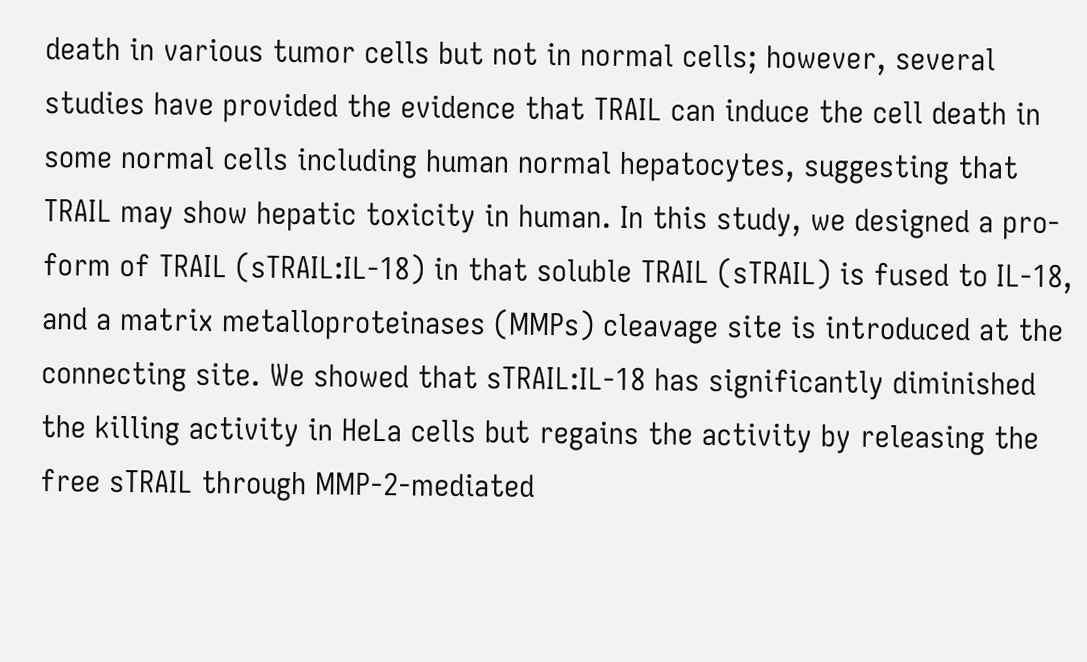death in various tumor cells but not in normal cells; however, several studies have provided the evidence that TRAIL can induce the cell death in some normal cells including human normal hepatocytes, suggesting that TRAIL may show hepatic toxicity in human. In this study, we designed a pro-form of TRAIL (sTRAIL:IL-18) in that soluble TRAIL (sTRAIL) is fused to IL-18, and a matrix metalloproteinases (MMPs) cleavage site is introduced at the connecting site. We showed that sTRAIL:IL-18 has significantly diminished the killing activity in HeLa cells but regains the activity by releasing the free sTRAIL through MMP-2-mediated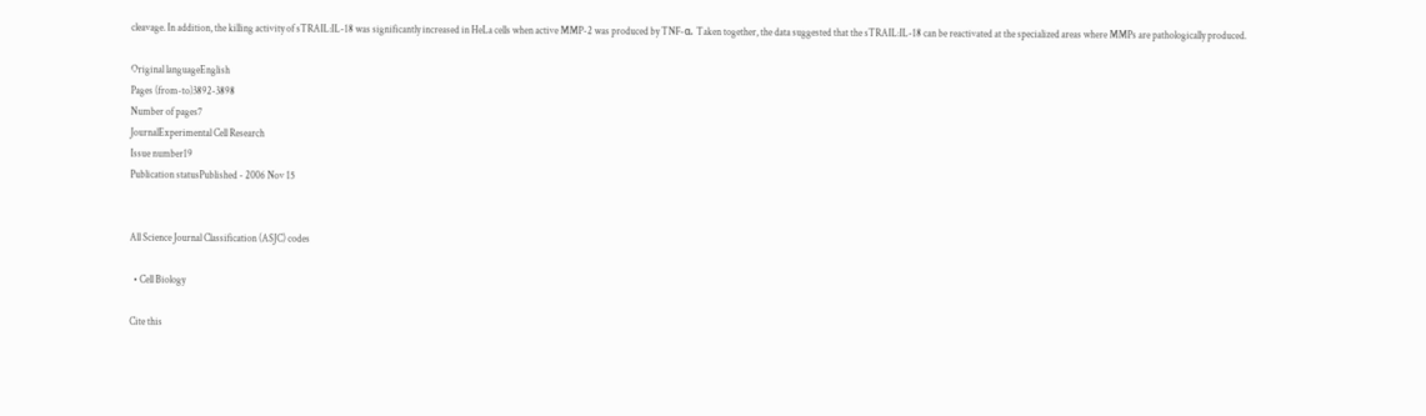cleavage. In addition, the killing activity of sTRAIL:IL-18 was significantly increased in HeLa cells when active MMP-2 was produced by TNF-α. Taken together, the data suggested that the sTRAIL:IL-18 can be reactivated at the specialized areas where MMPs are pathologically produced.

Original languageEnglish
Pages (from-to)3892-3898
Number of pages7
JournalExperimental Cell Research
Issue number19
Publication statusPublished - 2006 Nov 15


All Science Journal Classification (ASJC) codes

  • Cell Biology

Cite this